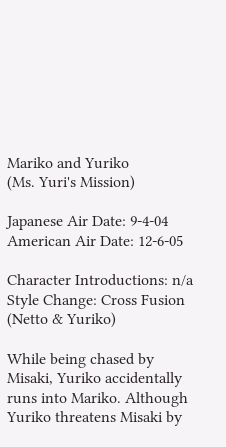Mariko and Yuriko
(Ms. Yuri's Mission)

Japanese Air Date: 9-4-04
American Air Date: 12-6-05

Character Introductions: n/a
Style Change: Cross Fusion (Netto & Yuriko)

While being chased by Misaki, Yuriko accidentally runs into Mariko. Although Yuriko threatens Misaki by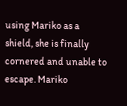using Mariko as a shield, she is finally cornered and unable to escape. Mariko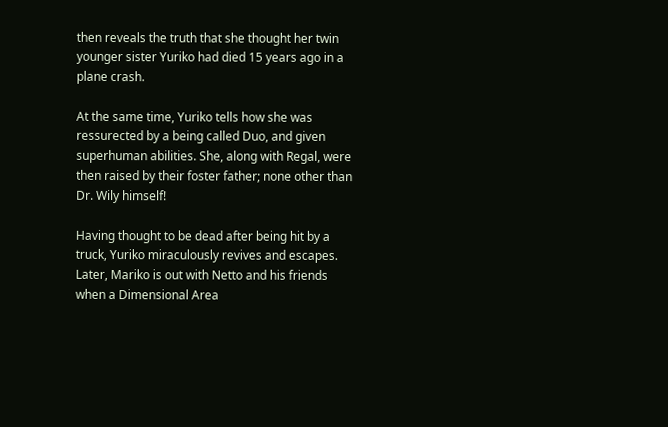then reveals the truth that she thought her twin younger sister Yuriko had died 15 years ago in a plane crash.

At the same time, Yuriko tells how she was ressurected by a being called Duo, and given superhuman abilities. She, along with Regal, were then raised by their foster father; none other than Dr. Wily himself!

Having thought to be dead after being hit by a truck, Yuriko miraculously revives and escapes. Later, Mariko is out with Netto and his friends when a Dimensional Area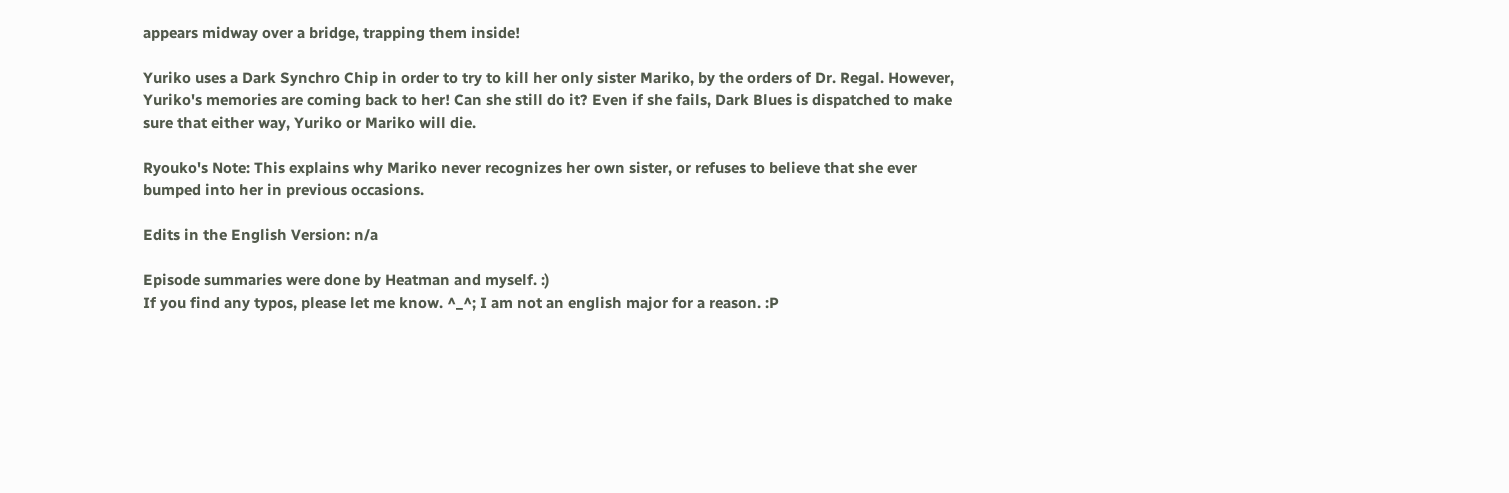appears midway over a bridge, trapping them inside!

Yuriko uses a Dark Synchro Chip in order to try to kill her only sister Mariko, by the orders of Dr. Regal. However, Yuriko's memories are coming back to her! Can she still do it? Even if she fails, Dark Blues is dispatched to make sure that either way, Yuriko or Mariko will die.

Ryouko's Note: This explains why Mariko never recognizes her own sister, or refuses to believe that she ever bumped into her in previous occasions.

Edits in the English Version: n/a

Episode summaries were done by Heatman and myself. :)
If you find any typos, please let me know. ^_^; I am not an english major for a reason. :P